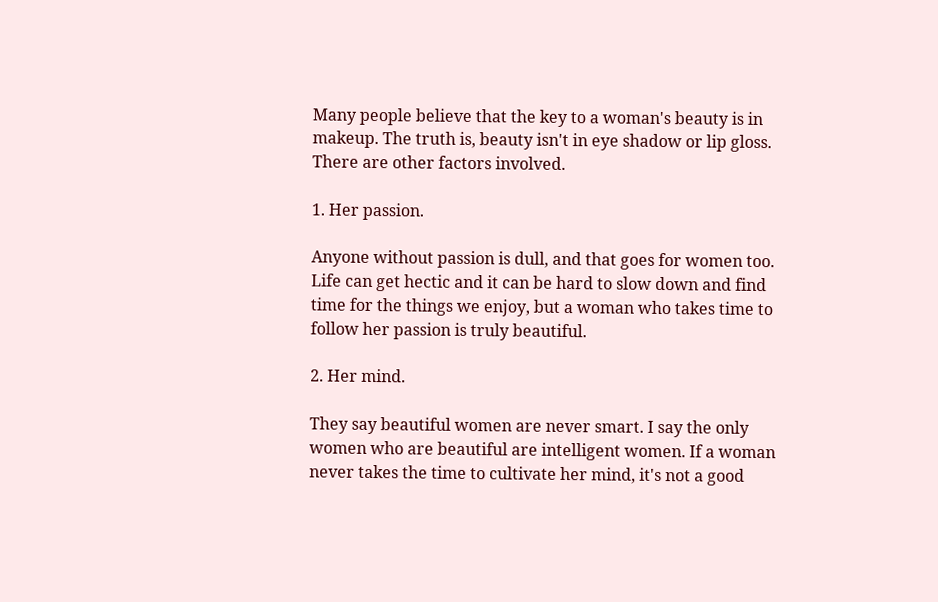Many people believe that the key to a woman's beauty is in makeup. The truth is, beauty isn't in eye shadow or lip gloss. There are other factors involved.

1. Her passion.

Anyone without passion is dull, and that goes for women too. Life can get hectic and it can be hard to slow down and find time for the things we enjoy, but a woman who takes time to follow her passion is truly beautiful.

2. Her mind.

They say beautiful women are never smart. I say the only women who are beautiful are intelligent women. If a woman never takes the time to cultivate her mind, it's not a good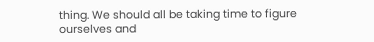thing. We should all be taking time to figure ourselves and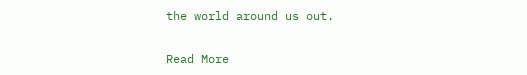the world around us out.

Read More